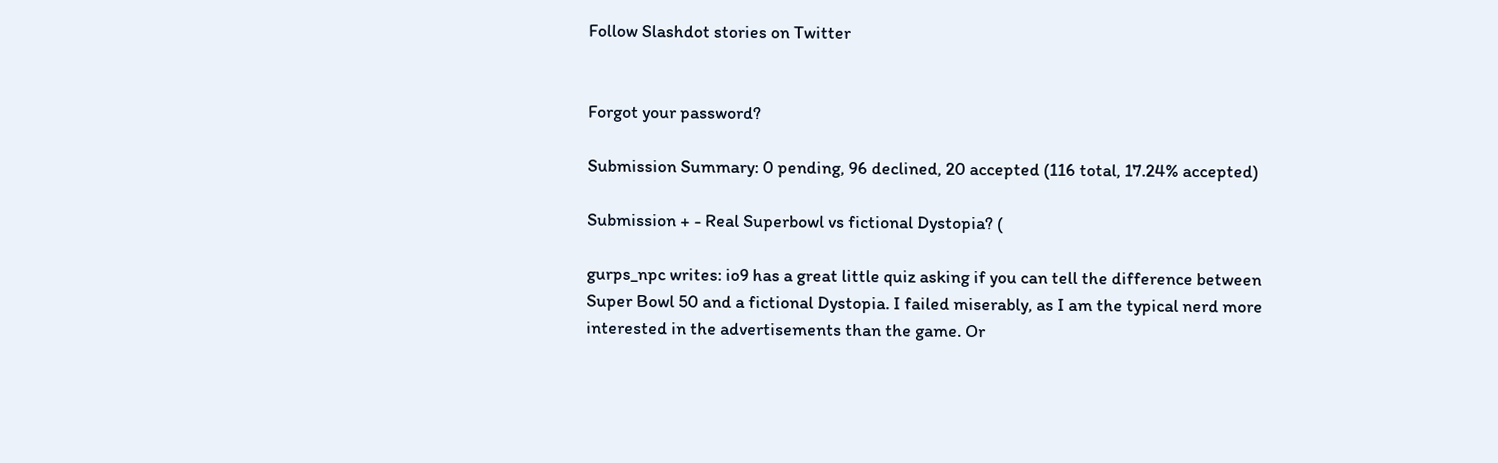Follow Slashdot stories on Twitter


Forgot your password?

Submission Summary: 0 pending, 96 declined, 20 accepted (116 total, 17.24% accepted)

Submission + - Real Superbowl vs fictional Dystopia? (

gurps_npc writes: io9 has a great little quiz asking if you can tell the difference between Super Bowl 50 and a fictional Dystopia. I failed miserably, as I am the typical nerd more interested in the advertisements than the game. Or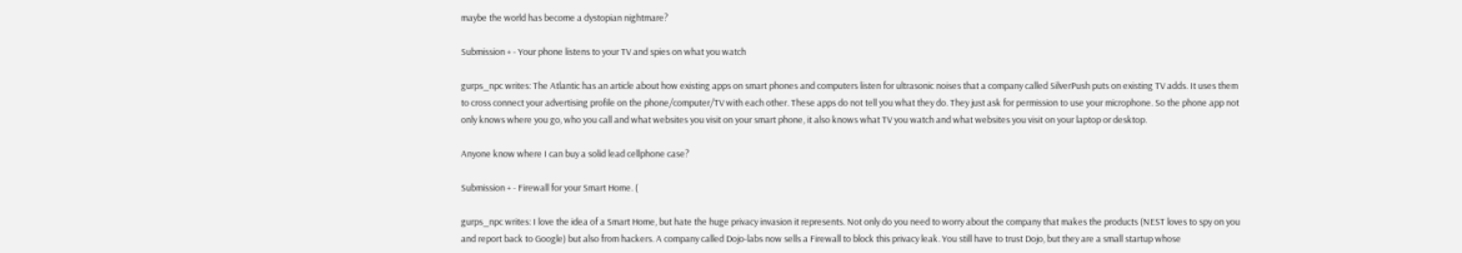maybe the world has become a dystopian nightmare?

Submission + - Your phone listens to your TV and spies on what you watch

gurps_npc writes: The Atlantic has an article about how existing apps on smart phones and computers listen for ultrasonic noises that a company called SilverPush puts on existing TV adds. It uses them to cross connect your advertising profile on the phone/computer/TV with each other. These apps do not tell you what they do. They just ask for permission to use your microphone. So the phone app not only knows where you go, who you call and what websites you visit on your smart phone, it also knows what TV you watch and what websites you visit on your laptop or desktop.

Anyone know where I can buy a solid lead cellphone case?

Submission + - Firewall for your Smart Home. (

gurps_npc writes: I love the idea of a Smart Home, but hate the huge privacy invasion it represents. Not only do you need to worry about the company that makes the products (NEST loves to spy on you and report back to Google) but also from hackers. A company called Dojo-labs now sells a Firewall to block this privacy leak. You still have to trust Dojo, but they are a small startup whose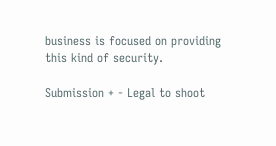business is focused on providing this kind of security.

Submission + - Legal to shoot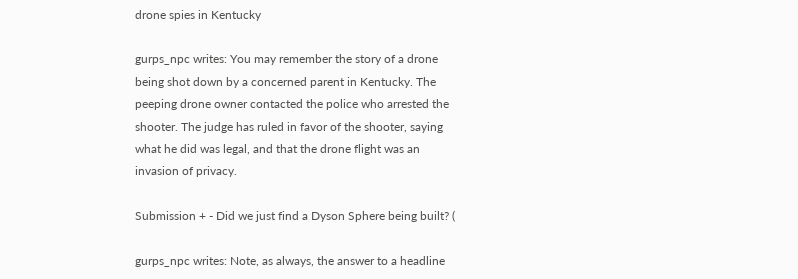drone spies in Kentucky

gurps_npc writes: You may remember the story of a drone being shot down by a concerned parent in Kentucky. The peeping drone owner contacted the police who arrested the shooter. The judge has ruled in favor of the shooter, saying what he did was legal, and that the drone flight was an invasion of privacy.

Submission + - Did we just find a Dyson Sphere being built? (

gurps_npc writes: Note, as always, the answer to a headline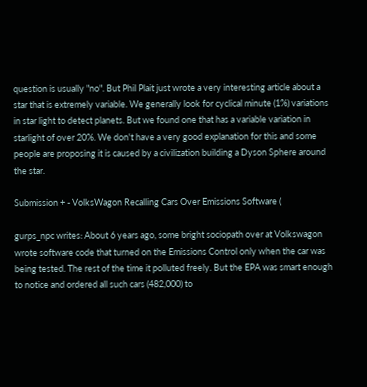question is usually "no". But Phil Plait just wrote a very interesting article about a star that is extremely variable. We generally look for cyclical minute (1%) variations in star light to detect planets. But we found one that has a variable variation in starlight of over 20%. We don't have a very good explanation for this and some people are proposing it is caused by a civilization building a Dyson Sphere around the star.

Submission + - VolksWagon Recalling Cars Over Emissions Software (

gurps_npc writes: About 6 years ago, some bright sociopath over at Volkswagon wrote software code that turned on the Emissions Control only when the car was being tested. The rest of the time it polluted freely. But the EPA was smart enough to notice and ordered all such cars (482,000) to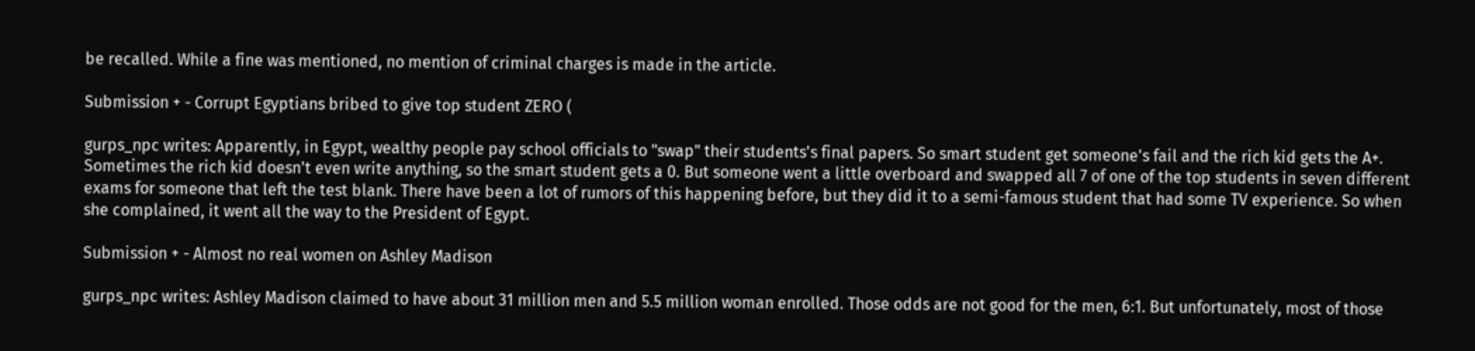be recalled. While a fine was mentioned, no mention of criminal charges is made in the article.

Submission + - Corrupt Egyptians bribed to give top student ZERO (

gurps_npc writes: Apparently, in Egypt, wealthy people pay school officials to "swap" their students's final papers. So smart student get someone's fail and the rich kid gets the A+. Sometimes the rich kid doesn't even write anything, so the smart student gets a 0. But someone went a little overboard and swapped all 7 of one of the top students in seven different exams for someone that left the test blank. There have been a lot of rumors of this happening before, but they did it to a semi-famous student that had some TV experience. So when she complained, it went all the way to the President of Egypt.

Submission + - Almost no real women on Ashley Madison

gurps_npc writes: Ashley Madison claimed to have about 31 million men and 5.5 million woman enrolled. Those odds are not good for the men, 6:1. But unfortunately, most of those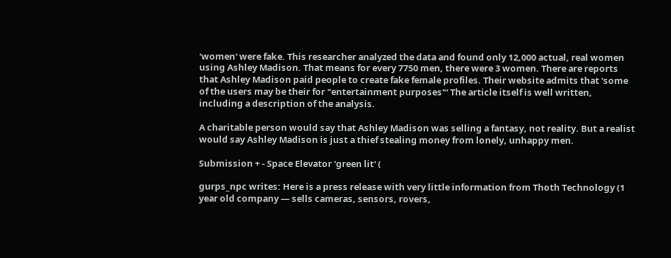'women' were fake. This researcher analyzed the data and found only 12,000 actual, real women using Ashley Madison. That means for every 7750 men, there were 3 women. There are reports that Ashley Madison paid people to create fake female profiles. Their website admits that 'some of the users may be their for "entertainment purposes"' The article itself is well written, including a description of the analysis.

A charitable person would say that Ashley Madison was selling a fantasy, not reality. But a realist would say Ashley Madison is just a thief stealing money from lonely, unhappy men.

Submission + - Space Elevator 'green lit' (

gurps_npc writes: Here is a press release with very little information from Thoth Technology (1 year old company — sells cameras, sensors, rovers,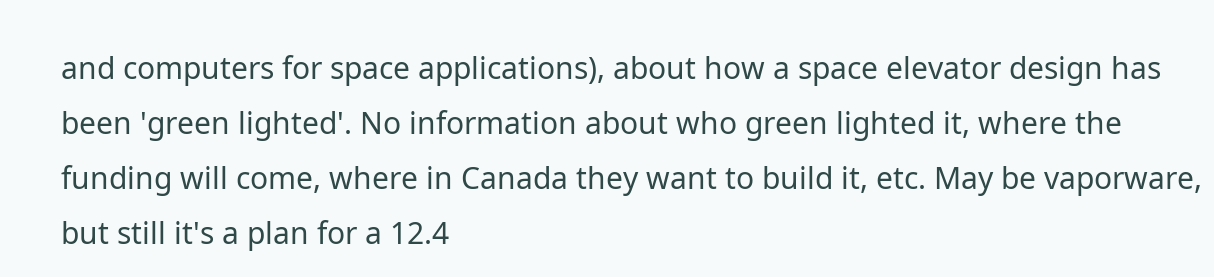and computers for space applications), about how a space elevator design has been 'green lighted'. No information about who green lighted it, where the funding will come, where in Canada they want to build it, etc. May be vaporware, but still it's a plan for a 12.4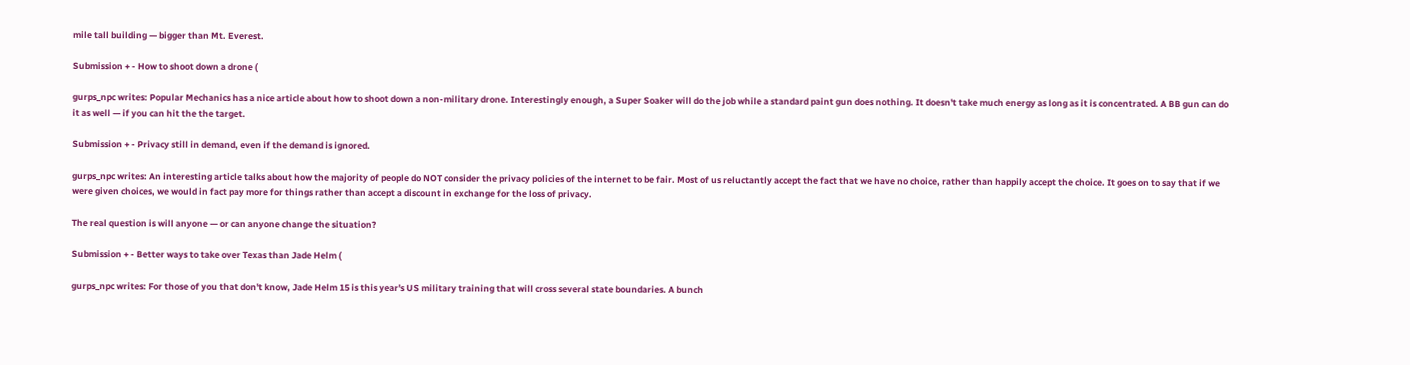mile tall building — bigger than Mt. Everest.

Submission + - How to shoot down a drone (

gurps_npc writes: Popular Mechanics has a nice article about how to shoot down a non-military drone. Interestingly enough, a Super Soaker will do the job while a standard paint gun does nothing. It doesn't take much energy as long as it is concentrated. A BB gun can do it as well — if you can hit the the target.

Submission + - Privacy still in demand, even if the demand is ignored.

gurps_npc writes: An interesting article talks about how the majority of people do NOT consider the privacy policies of the internet to be fair. Most of us reluctantly accept the fact that we have no choice, rather than happily accept the choice. It goes on to say that if we were given choices, we would in fact pay more for things rather than accept a discount in exchange for the loss of privacy.

The real question is will anyone — or can anyone change the situation?

Submission + - Better ways to take over Texas than Jade Helm (

gurps_npc writes: For those of you that don't know, Jade Helm 15 is this year's US military training that will cross several state boundaries. A bunch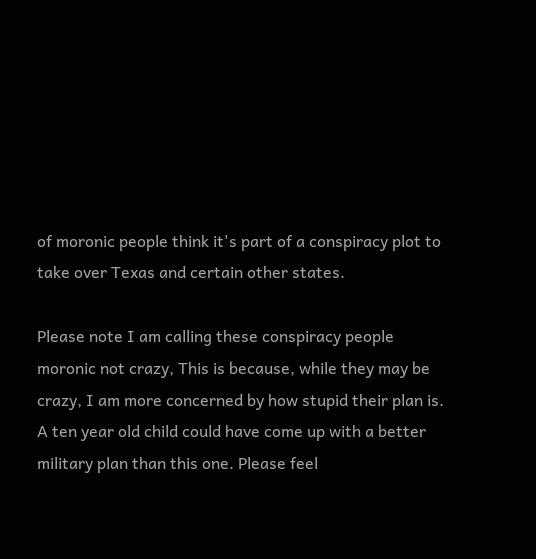of moronic people think it's part of a conspiracy plot to take over Texas and certain other states.

Please note I am calling these conspiracy people moronic not crazy, This is because, while they may be crazy, I am more concerned by how stupid their plan is. A ten year old child could have come up with a better military plan than this one. Please feel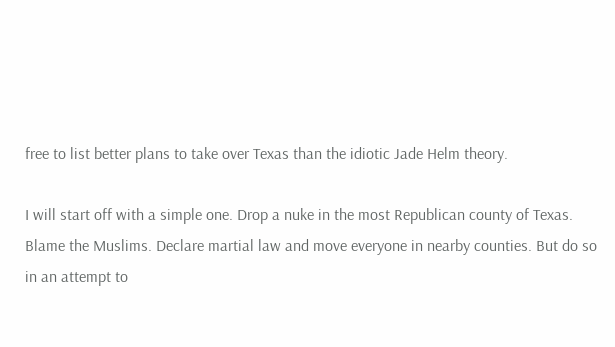free to list better plans to take over Texas than the idiotic Jade Helm theory.

I will start off with a simple one. Drop a nuke in the most Republican county of Texas. Blame the Muslims. Declare martial law and move everyone in nearby counties. But do so in an attempt to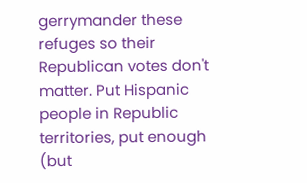gerrymander these refuges so their Republican votes don't matter. Put Hispanic people in Republic territories, put enough (but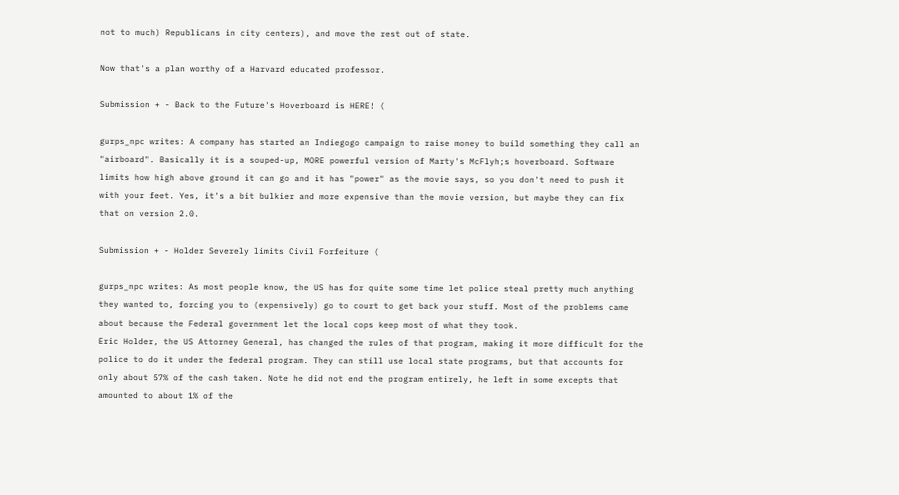not to much) Republicans in city centers), and move the rest out of state.

Now that's a plan worthy of a Harvard educated professor.

Submission + - Back to the Future's Hoverboard is HERE! (

gurps_npc writes: A company has started an Indiegogo campaign to raise money to build something they call an "airboard". Basically it is a souped-up, MORE powerful version of Marty's McFlyh;s hoverboard. Software limits how high above ground it can go and it has "power" as the movie says, so you don't need to push it with your feet. Yes, it's a bit bulkier and more expensive than the movie version, but maybe they can fix that on version 2.0.

Submission + - Holder Severely limits Civil Forfeiture (

gurps_npc writes: As most people know, the US has for quite some time let police steal pretty much anything they wanted to, forcing you to (expensively) go to court to get back your stuff. Most of the problems came about because the Federal government let the local cops keep most of what they took.
Eric Holder, the US Attorney General, has changed the rules of that program, making it more difficult for the police to do it under the federal program. They can still use local state programs, but that accounts for only about 57% of the cash taken. Note he did not end the program entirely, he left in some excepts that amounted to about 1% of the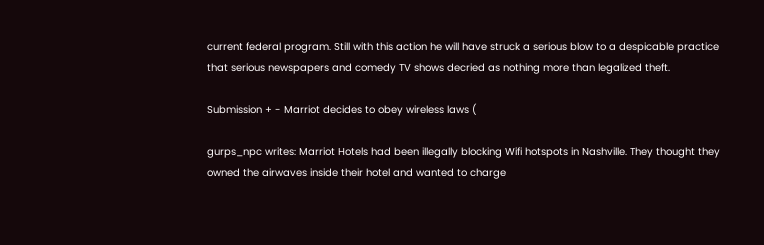current federal program. Still with this action he will have struck a serious blow to a despicable practice that serious newspapers and comedy TV shows decried as nothing more than legalized theft.

Submission + - Marriot decides to obey wireless laws (

gurps_npc writes: Marriot Hotels had been illegally blocking Wifi hotspots in Nashville. They thought they owned the airwaves inside their hotel and wanted to charge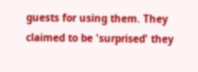guests for using them. They claimed to be 'surprised' they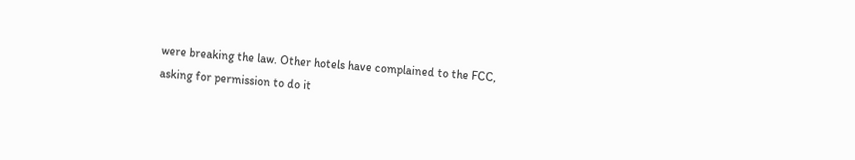were breaking the law. Other hotels have complained to the FCC, asking for permission to do it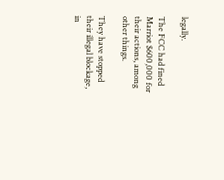legally.

The FCC had fined Marriot $600,000 for their actions, among other things.

They have stopped their illegal blockage, in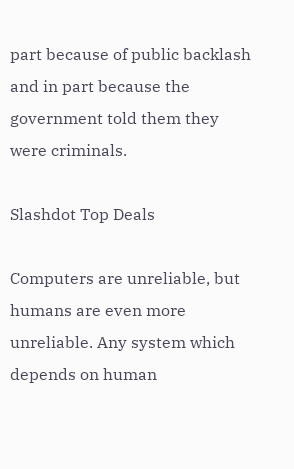part because of public backlash and in part because the government told them they were criminals.

Slashdot Top Deals

Computers are unreliable, but humans are even more unreliable. Any system which depends on human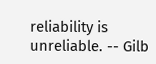reliability is unreliable. -- Gilb